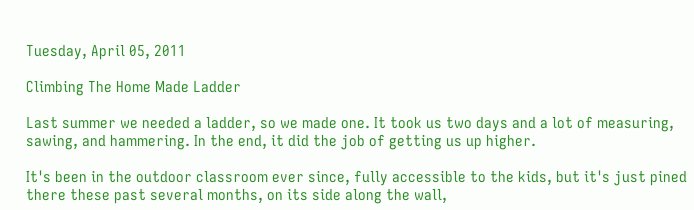Tuesday, April 05, 2011

Climbing The Home Made Ladder

Last summer we needed a ladder, so we made one. It took us two days and a lot of measuring, sawing, and hammering. In the end, it did the job of getting us up higher.

It's been in the outdoor classroom ever since, fully accessible to the kids, but it's just pined there these past several months, on its side along the wall,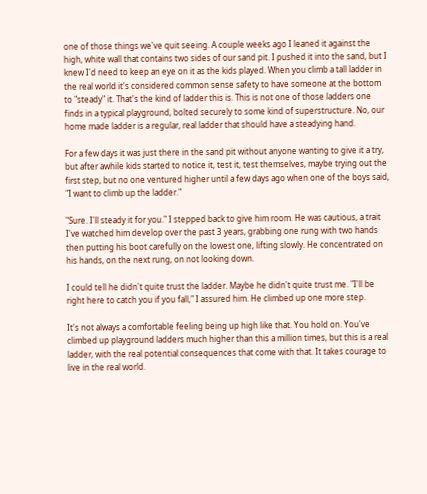one of those things we've quit seeing. A couple weeks ago I leaned it against the high, white wall that contains two sides of our sand pit. I pushed it into the sand, but I knew I'd need to keep an eye on it as the kids played. When you climb a tall ladder in the real world it's considered common sense safety to have someone at the bottom to "steady" it. That's the kind of ladder this is. This is not one of those ladders one finds in a typical playground, bolted securely to some kind of superstructure. No, our home made ladder is a regular, real ladder that should have a steadying hand.

For a few days it was just there in the sand pit without anyone wanting to give it a try, but after awhile kids started to notice it, test it, test themselves, maybe trying out the first step, but no one ventured higher until a few days ago when one of the boys said, "I want to climb up the ladder."

"Sure. I'll steady it for you." I stepped back to give him room. He was cautious, a trait I've watched him develop over the past 3 years, grabbing one rung with two hands then putting his boot carefully on the lowest one, lifting slowly. He concentrated on his hands, on the next rung, on not looking down.

I could tell he didn't quite trust the ladder. Maybe he didn't quite trust me. "I'll be right here to catch you if you fall," I assured him. He climbed up one more step.

It's not always a comfortable feeling being up high like that. You hold on. You've climbed up playground ladders much higher than this a million times, but this is a real ladder, with the real potential consequences that come with that. It takes courage to live in the real world.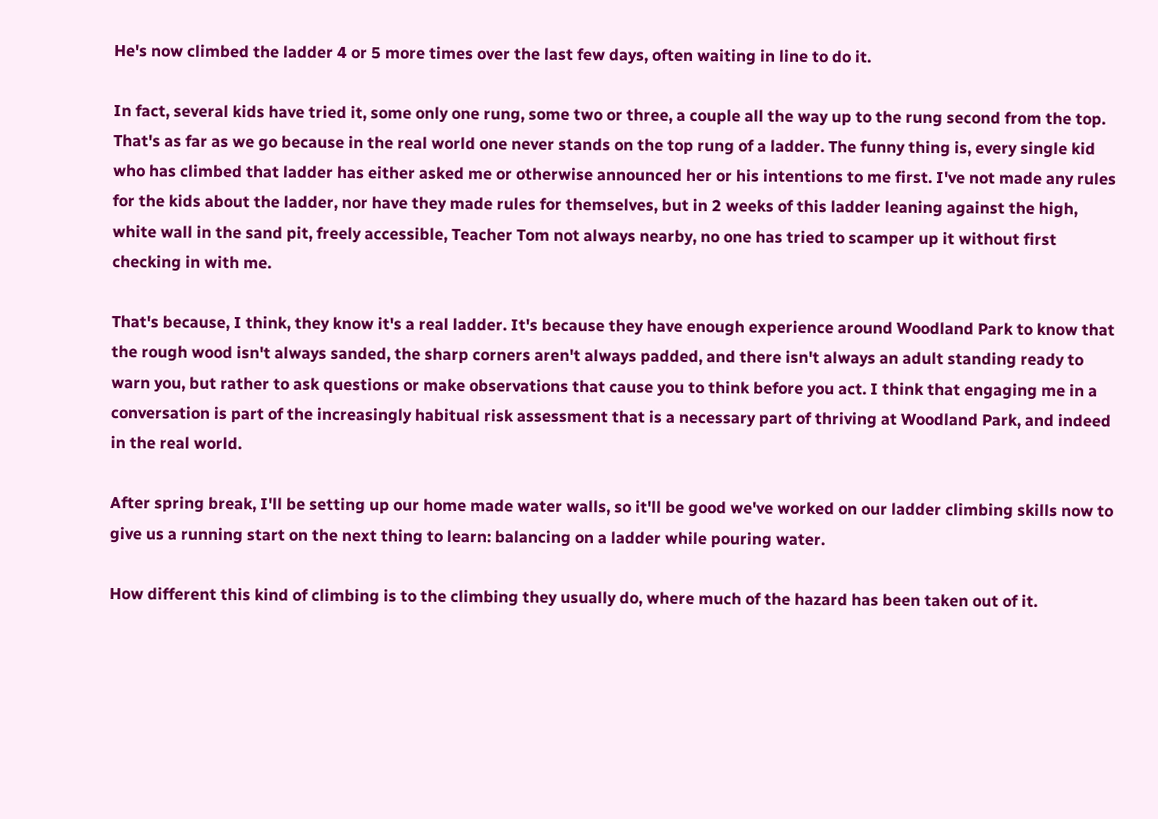He's now climbed the ladder 4 or 5 more times over the last few days, often waiting in line to do it.

In fact, several kids have tried it, some only one rung, some two or three, a couple all the way up to the rung second from the top. That's as far as we go because in the real world one never stands on the top rung of a ladder. The funny thing is, every single kid who has climbed that ladder has either asked me or otherwise announced her or his intentions to me first. I've not made any rules for the kids about the ladder, nor have they made rules for themselves, but in 2 weeks of this ladder leaning against the high, white wall in the sand pit, freely accessible, Teacher Tom not always nearby, no one has tried to scamper up it without first checking in with me.

That's because, I think, they know it's a real ladder. It's because they have enough experience around Woodland Park to know that the rough wood isn't always sanded, the sharp corners aren't always padded, and there isn't always an adult standing ready to warn you, but rather to ask questions or make observations that cause you to think before you act. I think that engaging me in a conversation is part of the increasingly habitual risk assessment that is a necessary part of thriving at Woodland Park, and indeed in the real world.

After spring break, I'll be setting up our home made water walls, so it'll be good we've worked on our ladder climbing skills now to give us a running start on the next thing to learn: balancing on a ladder while pouring water.

How different this kind of climbing is to the climbing they usually do, where much of the hazard has been taken out of it.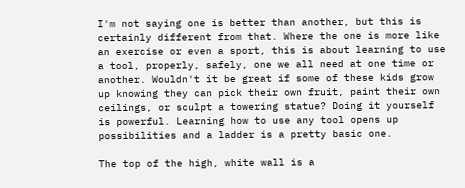I'm not saying one is better than another, but this is certainly different from that. Where the one is more like an exercise or even a sport, this is about learning to use a tool, properly, safely, one we all need at one time or another. Wouldn't it be great if some of these kids grow up knowing they can pick their own fruit, paint their own ceilings, or sculpt a towering statue? Doing it yourself is powerful. Learning how to use any tool opens up possibilities and a ladder is a pretty basic one.

The top of the high, white wall is a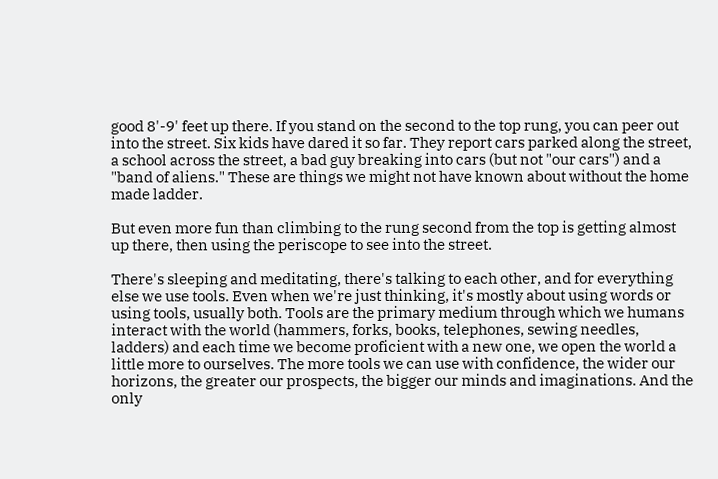good 8'-9' feet up there. If you stand on the second to the top rung, you can peer out into the street. Six kids have dared it so far. They report cars parked along the street, a school across the street, a bad guy breaking into cars (but not "our cars") and a "band of aliens." These are things we might not have known about without the home made ladder.

But even more fun than climbing to the rung second from the top is getting almost up there, then using the periscope to see into the street.

There's sleeping and meditating, there's talking to each other, and for everything else we use tools. Even when we're just thinking, it's mostly about using words or using tools, usually both. Tools are the primary medium through which we humans interact with the world (hammers, forks, books, telephones, sewing needles, ladders) and each time we become proficient with a new one, we open the world a little more to ourselves. The more tools we can use with confidence, the wider our horizons, the greater our prospects, the bigger our minds and imaginations. And the only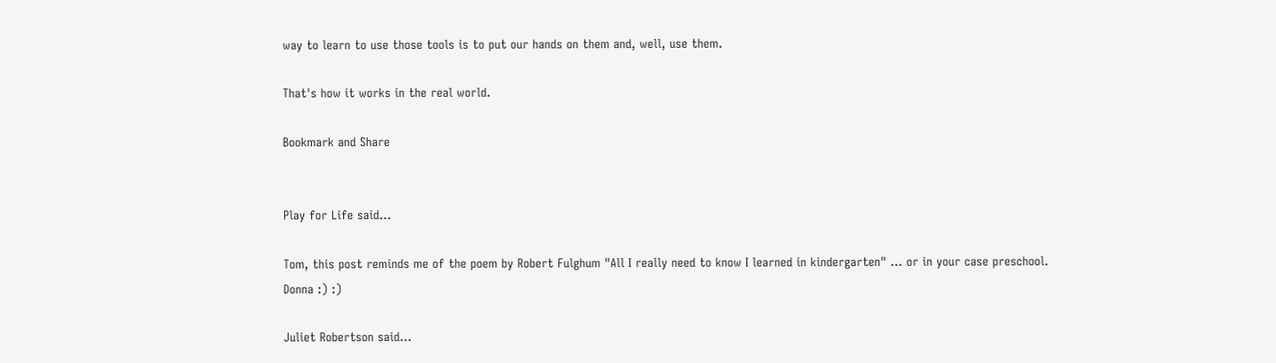way to learn to use those tools is to put our hands on them and, well, use them.

That's how it works in the real world.

Bookmark and Share


Play for Life said...

Tom, this post reminds me of the poem by Robert Fulghum "All I really need to know I learned in kindergarten" ... or in your case preschool.
Donna :) :)

Juliet Robertson said...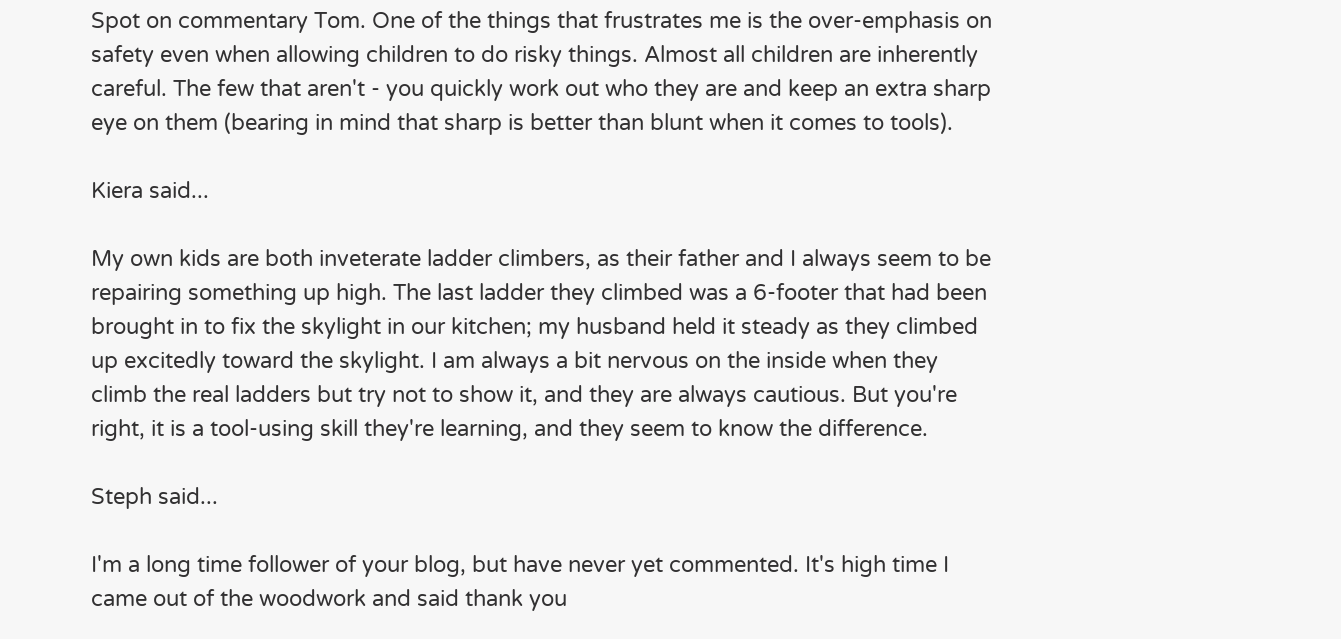Spot on commentary Tom. One of the things that frustrates me is the over-emphasis on safety even when allowing children to do risky things. Almost all children are inherently careful. The few that aren't - you quickly work out who they are and keep an extra sharp eye on them (bearing in mind that sharp is better than blunt when it comes to tools).

Kiera said...

My own kids are both inveterate ladder climbers, as their father and I always seem to be repairing something up high. The last ladder they climbed was a 6-footer that had been brought in to fix the skylight in our kitchen; my husband held it steady as they climbed up excitedly toward the skylight. I am always a bit nervous on the inside when they climb the real ladders but try not to show it, and they are always cautious. But you're right, it is a tool-using skill they're learning, and they seem to know the difference.

Steph said...

I'm a long time follower of your blog, but have never yet commented. It's high time I came out of the woodwork and said thank you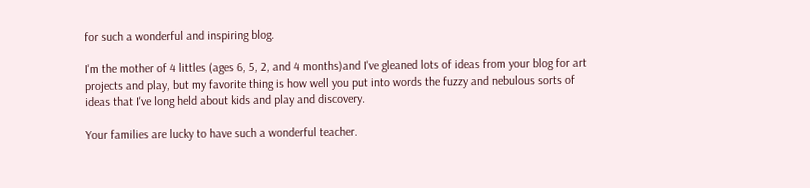for such a wonderful and inspiring blog.

I'm the mother of 4 littles (ages 6, 5, 2, and 4 months)and I've gleaned lots of ideas from your blog for art projects and play, but my favorite thing is how well you put into words the fuzzy and nebulous sorts of ideas that I've long held about kids and play and discovery.

Your families are lucky to have such a wonderful teacher.